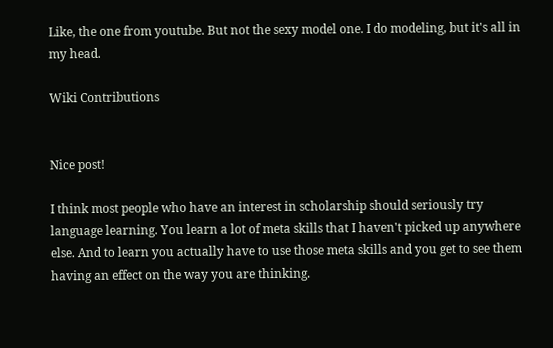Like, the one from youtube. But not the sexy model one. I do modeling, but it's all in my head.

Wiki Contributions


Nice post!

I think most people who have an interest in scholarship should seriously try language learning. You learn a lot of meta skills that I haven't picked up anywhere else. And to learn you actually have to use those meta skills and you get to see them having an effect on the way you are thinking.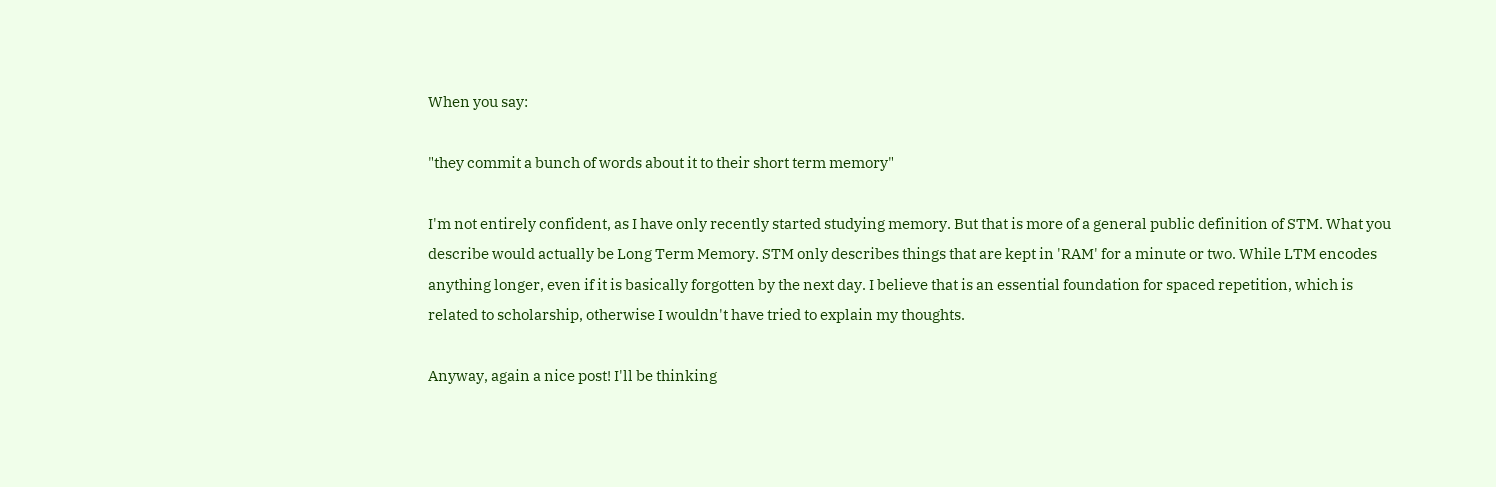When you say:

"they commit a bunch of words about it to their short term memory"

I'm not entirely confident, as I have only recently started studying memory. But that is more of a general public definition of STM. What you describe would actually be Long Term Memory. STM only describes things that are kept in 'RAM' for a minute or two. While LTM encodes anything longer, even if it is basically forgotten by the next day. I believe that is an essential foundation for spaced repetition, which is related to scholarship, otherwise I wouldn't have tried to explain my thoughts.

Anyway, again a nice post! I'll be thinking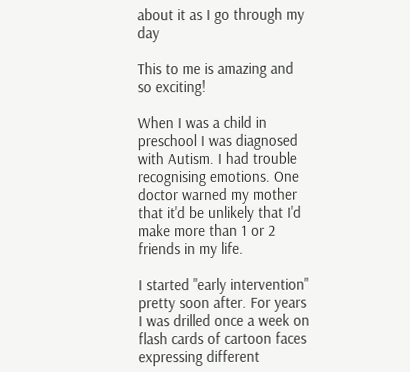about it as I go through my day

This to me is amazing and so exciting!

When I was a child in preschool I was diagnosed with Autism. I had trouble recognising emotions. One doctor warned my mother that it'd be unlikely that I'd make more than 1 or 2 friends in my life.

I started "early intervention" pretty soon after. For years I was drilled once a week on flash cards of cartoon faces expressing different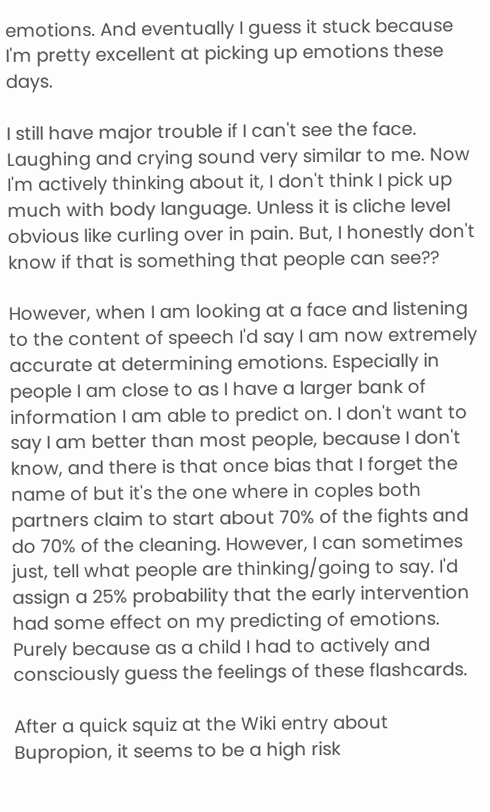emotions. And eventually I guess it stuck because I'm pretty excellent at picking up emotions these days.

I still have major trouble if I can't see the face. Laughing and crying sound very similar to me. Now I'm actively thinking about it, I don't think I pick up much with body language. Unless it is cliche level obvious like curling over in pain. But, I honestly don't know if that is something that people can see??

However, when I am looking at a face and listening to the content of speech I'd say I am now extremely accurate at determining emotions. Especially in people I am close to as I have a larger bank of information I am able to predict on. I don't want to say I am better than most people, because I don't know, and there is that once bias that I forget the name of but it's the one where in coples both partners claim to start about 70% of the fights and do 70% of the cleaning. However, I can sometimes just, tell what people are thinking/going to say. I'd assign a 25% probability that the early intervention had some effect on my predicting of emotions. Purely because as a child I had to actively and consciously guess the feelings of these flashcards.

After a quick squiz at the Wiki entry about Bupropion, it seems to be a high risk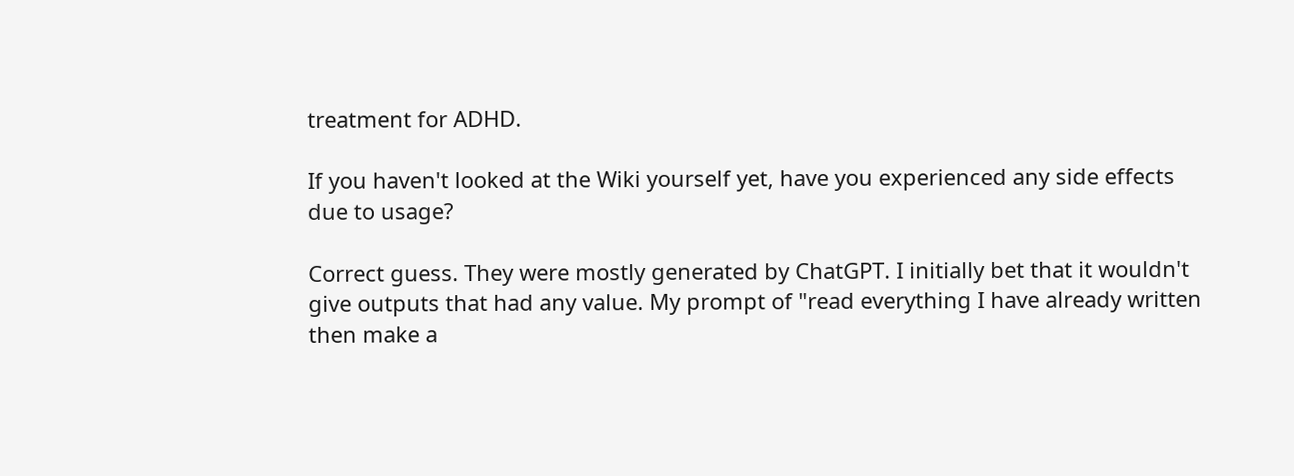treatment for ADHD.

If you haven't looked at the Wiki yourself yet, have you experienced any side effects due to usage?

Correct guess. They were mostly generated by ChatGPT. I initially bet that it wouldn't give outputs that had any value. My prompt of "read everything I have already written then make a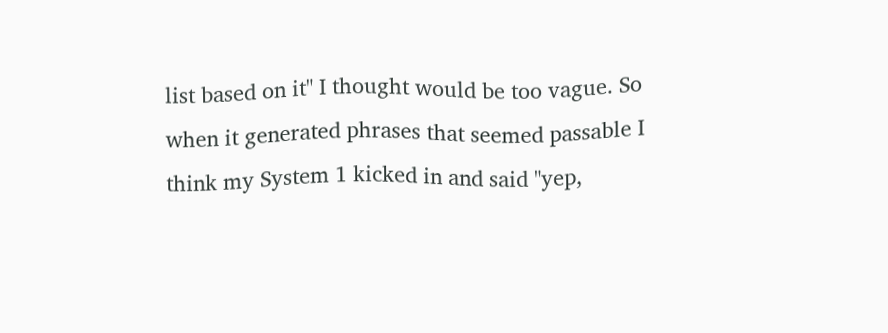list based on it" I thought would be too vague. So when it generated phrases that seemed passable I think my System 1 kicked in and said "yep,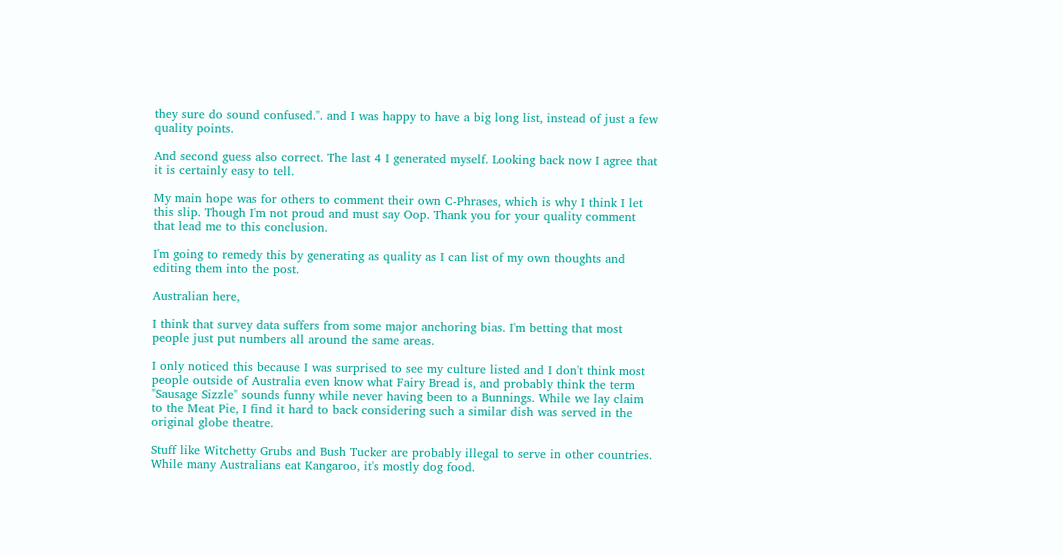they sure do sound confused.". and I was happy to have a big long list, instead of just a few quality points.

And second guess also correct. The last 4 I generated myself. Looking back now I agree that it is certainly easy to tell.

My main hope was for others to comment their own C-Phrases, which is why I think I let this slip. Though I'm not proud and must say Oop. Thank you for your quality comment that lead me to this conclusion.

I'm going to remedy this by generating as quality as I can list of my own thoughts and editing them into the post.

Australian here,

I think that survey data suffers from some major anchoring bias. I'm betting that most people just put numbers all around the same areas.

I only noticed this because I was surprised to see my culture listed and I don't think most people outside of Australia even know what Fairy Bread is, and probably think the term "Sausage Sizzle" sounds funny while never having been to a Bunnings. While we lay claim to the Meat Pie, I find it hard to back considering such a similar dish was served in the original globe theatre.

Stuff like Witchetty Grubs and Bush Tucker are probably illegal to serve in other countries. While many Australians eat Kangaroo, it's mostly dog food.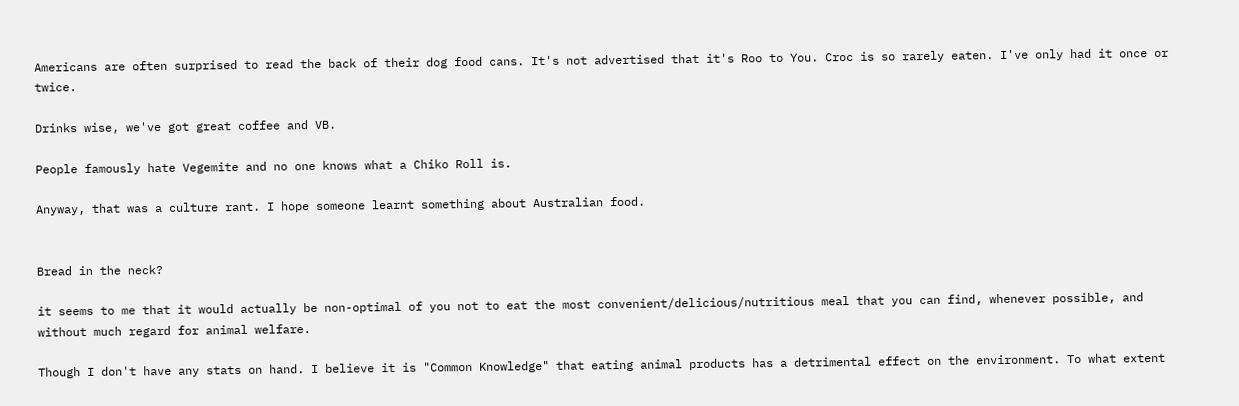Americans are often surprised to read the back of their dog food cans. It's not advertised that it's Roo to You. Croc is so rarely eaten. I've only had it once or twice.

Drinks wise, we've got great coffee and VB.

People famously hate Vegemite and no one knows what a Chiko Roll is.

Anyway, that was a culture rant. I hope someone learnt something about Australian food.


Bread in the neck?

it seems to me that it would actually be non-optimal of you not to eat the most convenient/delicious/nutritious meal that you can find, whenever possible, and without much regard for animal welfare.

Though I don't have any stats on hand. I believe it is "Common Knowledge" that eating animal products has a detrimental effect on the environment. To what extent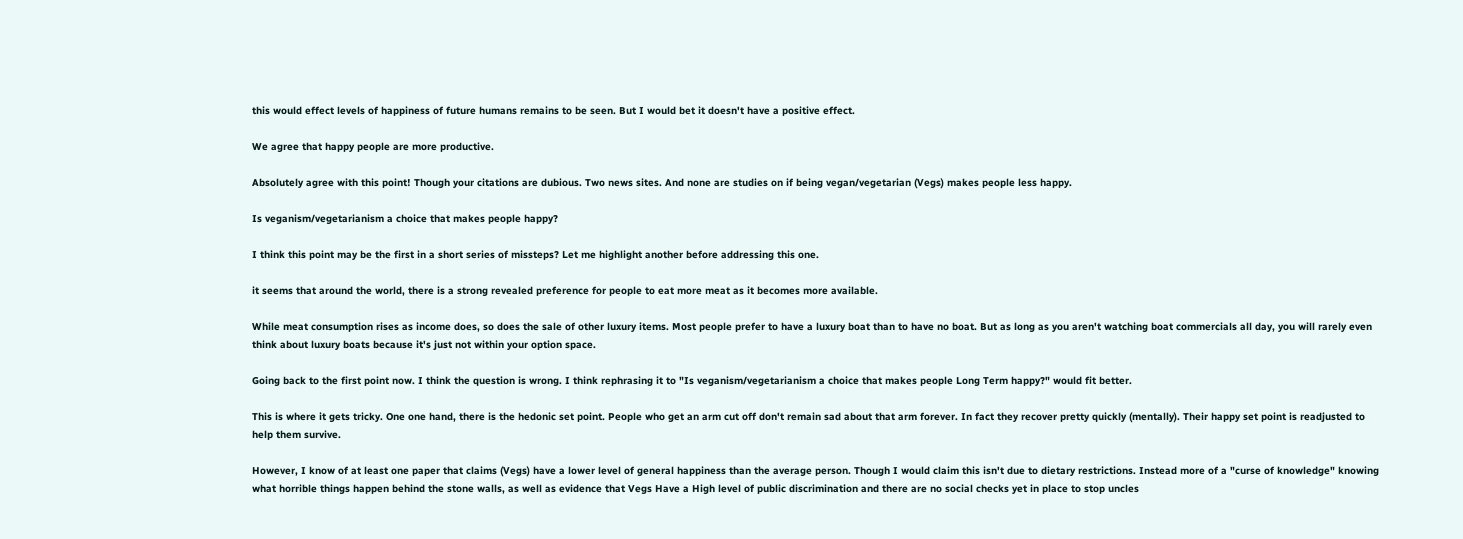this would effect levels of happiness of future humans remains to be seen. But I would bet it doesn't have a positive effect.

We agree that happy people are more productive.

Absolutely agree with this point! Though your citations are dubious. Two news sites. And none are studies on if being vegan/vegetarian (Vegs) makes people less happy.

Is veganism/vegetarianism a choice that makes people happy?

I think this point may be the first in a short series of missteps? Let me highlight another before addressing this one.

it seems that around the world, there is a strong revealed preference for people to eat more meat as it becomes more available.

While meat consumption rises as income does, so does the sale of other luxury items. Most people prefer to have a luxury boat than to have no boat. But as long as you aren't watching boat commercials all day, you will rarely even think about luxury boats because it's just not within your option space.

Going back to the first point now. I think the question is wrong. I think rephrasing it to "Is veganism/vegetarianism a choice that makes people Long Term happy?" would fit better.

This is where it gets tricky. One one hand, there is the hedonic set point. People who get an arm cut off don't remain sad about that arm forever. In fact they recover pretty quickly (mentally). Their happy set point is readjusted to help them survive.

However, I know of at least one paper that claims (Vegs) have a lower level of general happiness than the average person. Though I would claim this isn't due to dietary restrictions. Instead more of a "curse of knowledge" knowing what horrible things happen behind the stone walls, as well as evidence that Vegs Have a High level of public discrimination and there are no social checks yet in place to stop uncles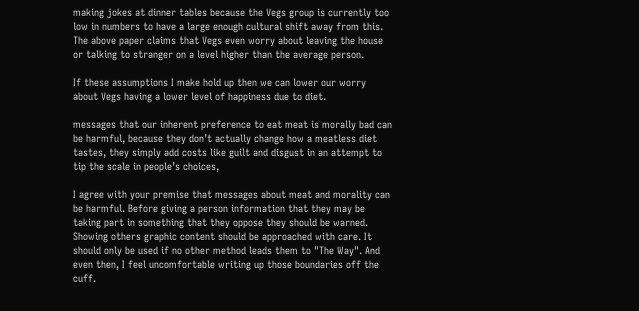making jokes at dinner tables because the Vegs group is currently too low in numbers to have a large enough cultural shift away from this. The above paper claims that Vegs even worry about leaving the house or talking to stranger on a level higher than the average person.

If these assumptions I make hold up then we can lower our worry about Vegs having a lower level of happiness due to diet.

messages that our inherent preference to eat meat is morally bad can be harmful, because they don’t actually change how a meatless diet tastes, they simply add costs like guilt and disgust in an attempt to tip the scale in people’s choices,

I agree with your premise that messages about meat and morality can be harmful. Before giving a person information that they may be taking part in something that they oppose they should be warned. Showing others graphic content should be approached with care. It should only be used if no other method leads them to "The Way". And even then, I feel uncomfortable writing up those boundaries off the cuff.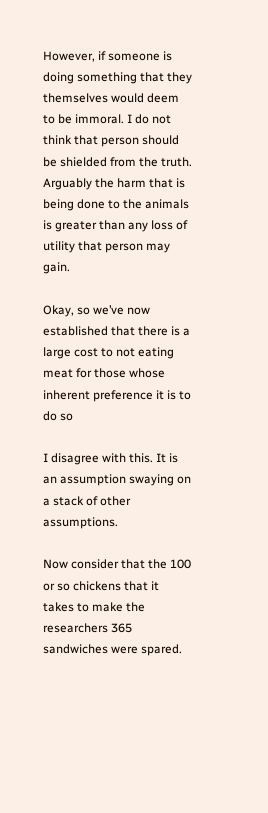However, if someone is doing something that they themselves would deem to be immoral. I do not think that person should be shielded from the truth. Arguably the harm that is being done to the animals is greater than any loss of utility that person may gain.

Okay, so we’ve now established that there is a large cost to not eating meat for those whose inherent preference it is to do so

I disagree with this. It is an assumption swaying on a stack of other assumptions.

Now consider that the 100 or so chickens that it takes to make the researchers 365 sandwiches were spared.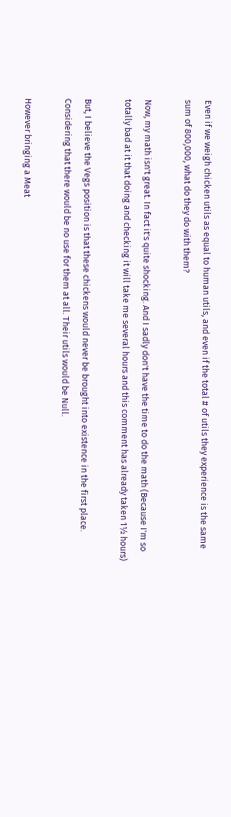Even if we weigh chicken utils as equal to human utils, and even if the total # of utils they experience is the same sum of 800,000, what do they do with them?

Now, my math isn't great. In fact it's quite shocking. And I sadly don't have the time to do the math (Because I'm so totally bad at it that doing and checking it will take me several hours and this comment has already taken 1½ hours)

But, I believe the Vegs position is that these chickens would never be brought into existence in the first place. Considering that there would be no use for them at all. Their utils would be Null.

However bringing a Meat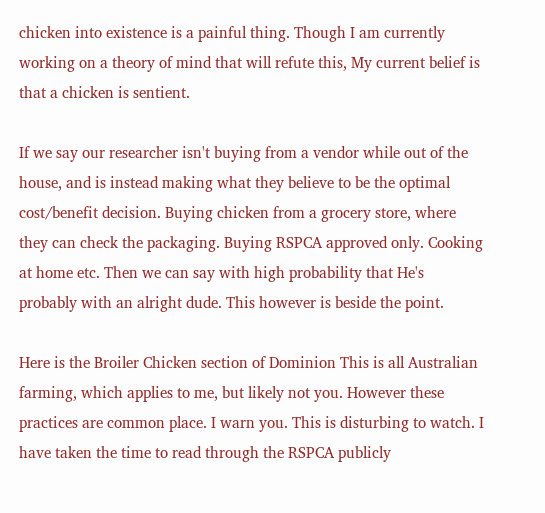chicken into existence is a painful thing. Though I am currently working on a theory of mind that will refute this, My current belief is that a chicken is sentient.

If we say our researcher isn't buying from a vendor while out of the house, and is instead making what they believe to be the optimal cost/benefit decision. Buying chicken from a grocery store, where they can check the packaging. Buying RSPCA approved only. Cooking at home etc. Then we can say with high probability that He's probably with an alright dude. This however is beside the point.

Here is the Broiler Chicken section of Dominion This is all Australian farming, which applies to me, but likely not you. However these practices are common place. I warn you. This is disturbing to watch. I have taken the time to read through the RSPCA publicly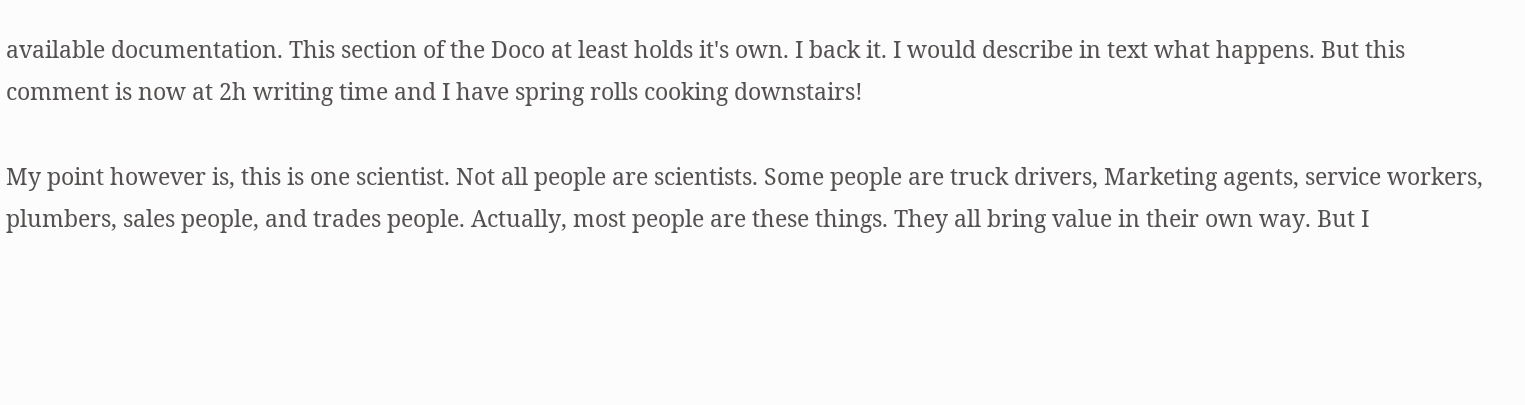available documentation. This section of the Doco at least holds it's own. I back it. I would describe in text what happens. But this comment is now at 2h writing time and I have spring rolls cooking downstairs!

My point however is, this is one scientist. Not all people are scientists. Some people are truck drivers, Marketing agents, service workers, plumbers, sales people, and trades people. Actually, most people are these things. They all bring value in their own way. But I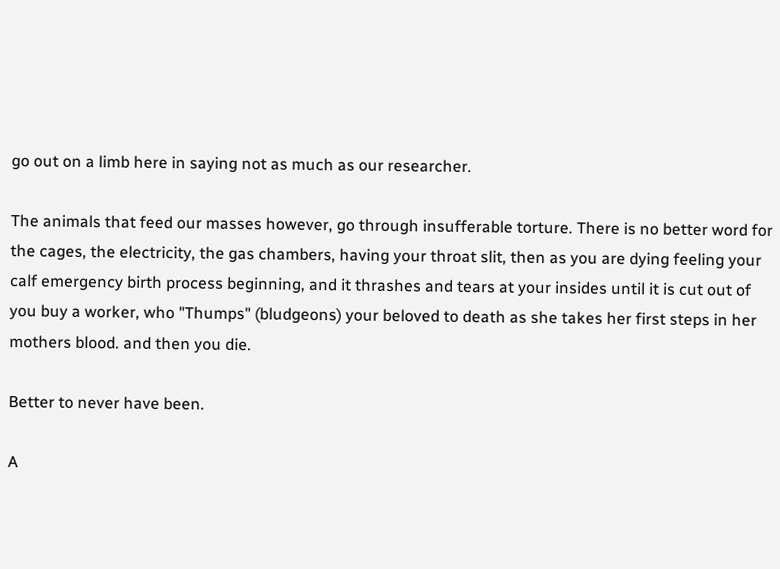go out on a limb here in saying not as much as our researcher.

The animals that feed our masses however, go through insufferable torture. There is no better word for the cages, the electricity, the gas chambers, having your throat slit, then as you are dying feeling your calf emergency birth process beginning, and it thrashes and tears at your insides until it is cut out of you buy a worker, who "Thumps" (bludgeons) your beloved to death as she takes her first steps in her mothers blood. and then you die.

Better to never have been.

A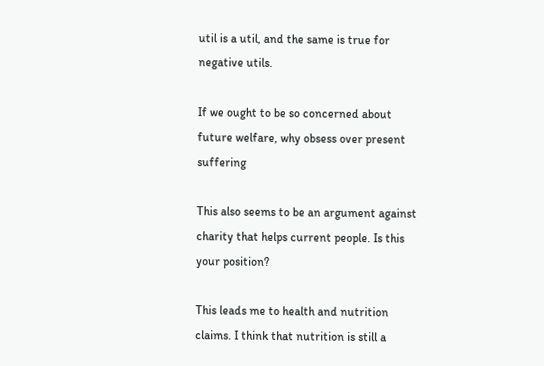util is a util, and the same is true for negative utils.

If we ought to be so concerned about future welfare, why obsess over present suffering

This also seems to be an argument against charity that helps current people. Is this your position?

This leads me to health and nutrition claims. I think that nutrition is still a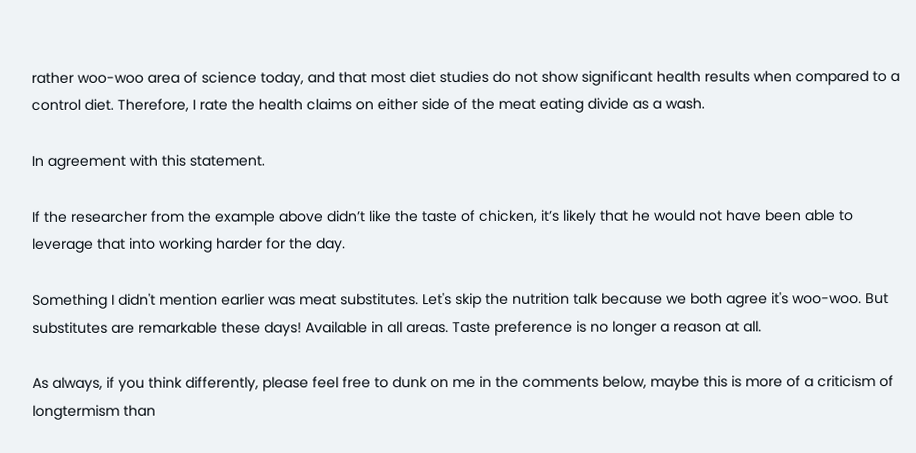rather woo-woo area of science today, and that most diet studies do not show significant health results when compared to a control diet. Therefore, I rate the health claims on either side of the meat eating divide as a wash.

In agreement with this statement.

If the researcher from the example above didn’t like the taste of chicken, it’s likely that he would not have been able to leverage that into working harder for the day.

Something I didn't mention earlier was meat substitutes. Let's skip the nutrition talk because we both agree it's woo-woo. But substitutes are remarkable these days! Available in all areas. Taste preference is no longer a reason at all.

As always, if you think differently, please feel free to dunk on me in the comments below, maybe this is more of a criticism of longtermism than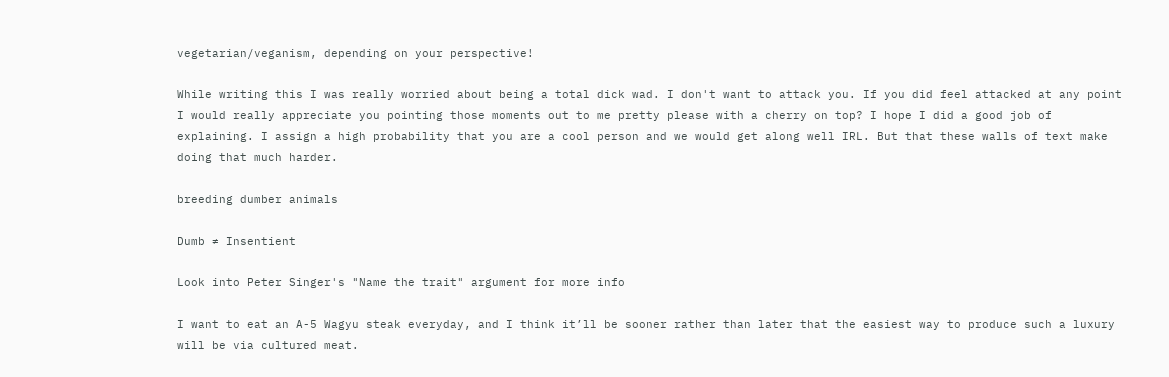vegetarian/veganism, depending on your perspective!

While writing this I was really worried about being a total dick wad. I don't want to attack you. If you did feel attacked at any point I would really appreciate you pointing those moments out to me pretty please with a cherry on top? I hope I did a good job of explaining. I assign a high probability that you are a cool person and we would get along well IRL. But that these walls of text make doing that much harder.

breeding dumber animals

Dumb ≠ Insentient

Look into Peter Singer's "Name the trait" argument for more info

I want to eat an A-5 Wagyu steak everyday, and I think it’ll be sooner rather than later that the easiest way to produce such a luxury will be via cultured meat.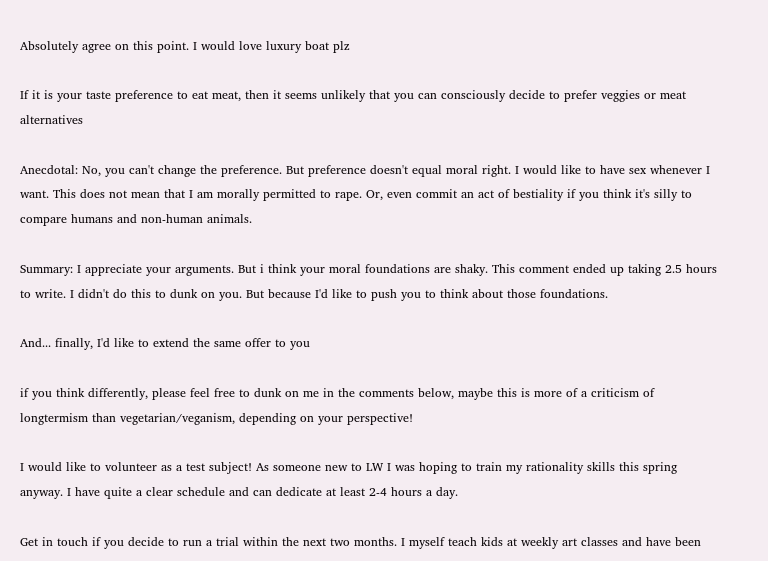Absolutely agree on this point. I would love luxury boat plz

If it is your taste preference to eat meat, then it seems unlikely that you can consciously decide to prefer veggies or meat alternatives

Anecdotal: No, you can't change the preference. But preference doesn't equal moral right. I would like to have sex whenever I want. This does not mean that I am morally permitted to rape. Or, even commit an act of bestiality if you think it's silly to compare humans and non-human animals.

Summary: I appreciate your arguments. But i think your moral foundations are shaky. This comment ended up taking 2.5 hours to write. I didn't do this to dunk on you. But because I'd like to push you to think about those foundations.

And... finally, I'd like to extend the same offer to you

if you think differently, please feel free to dunk on me in the comments below, maybe this is more of a criticism of longtermism than vegetarian/veganism, depending on your perspective!

I would like to volunteer as a test subject! As someone new to LW I was hoping to train my rationality skills this spring anyway. I have quite a clear schedule and can dedicate at least 2-4 hours a day.

Get in touch if you decide to run a trial within the next two months. I myself teach kids at weekly art classes and have been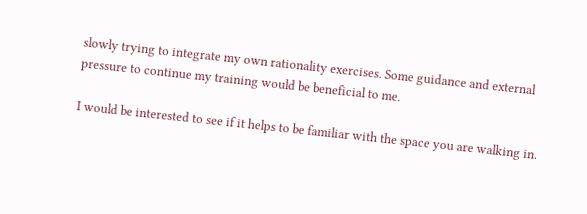slowly trying to integrate my own rationality exercises. Some guidance and external pressure to continue my training would be beneficial to me.

I would be interested to see if it helps to be familiar with the space you are walking in.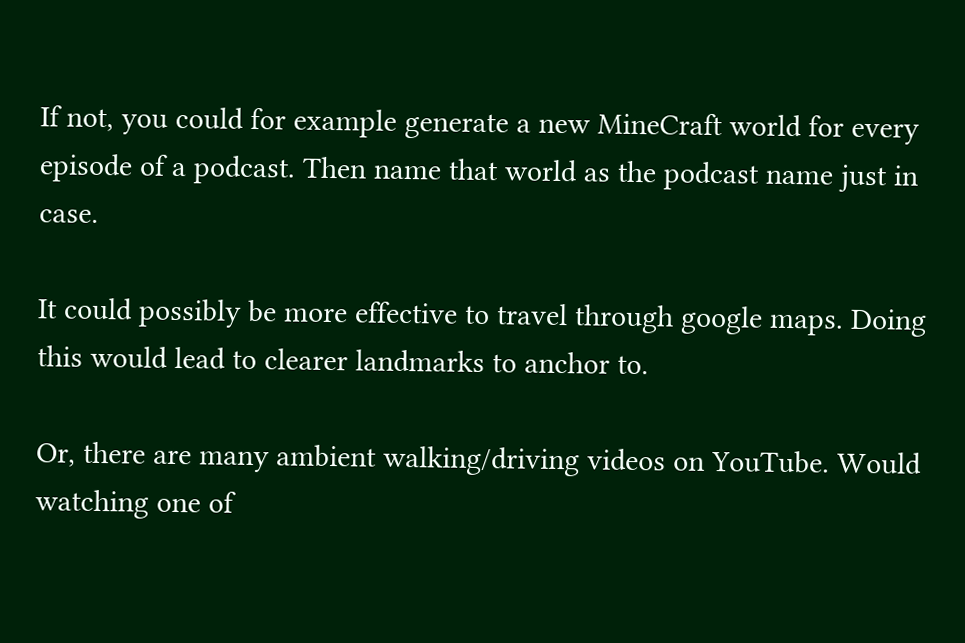If not, you could for example generate a new MineCraft world for every episode of a podcast. Then name that world as the podcast name just in case.

It could possibly be more effective to travel through google maps. Doing this would lead to clearer landmarks to anchor to.

Or, there are many ambient walking/driving videos on YouTube. Would watching one of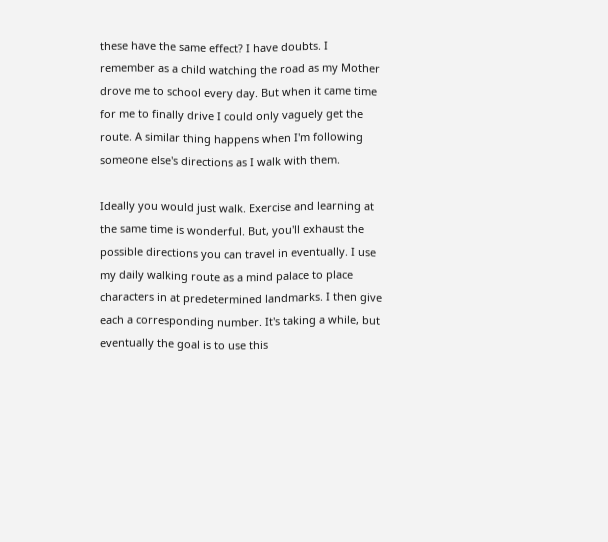these have the same effect? I have doubts. I remember as a child watching the road as my Mother drove me to school every day. But when it came time for me to finally drive I could only vaguely get the route. A similar thing happens when I'm following someone else's directions as I walk with them.

Ideally you would just walk. Exercise and learning at the same time is wonderful. But, you'll exhaust the possible directions you can travel in eventually. I use my daily walking route as a mind palace to place characters in at predetermined landmarks. I then give each a corresponding number. It's taking a while, but eventually the goal is to use this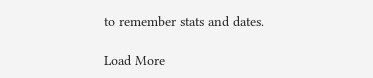to remember stats and dates.

Load More